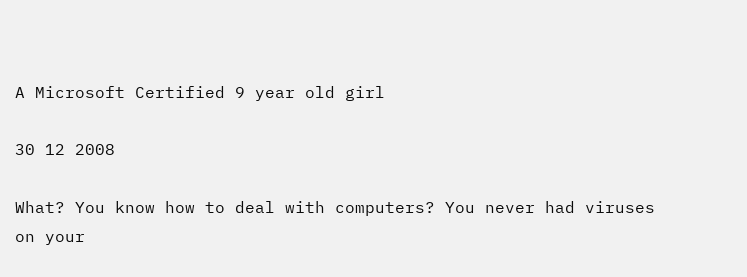A Microsoft Certified 9 year old girl

30 12 2008

What? You know how to deal with computers? You never had viruses on your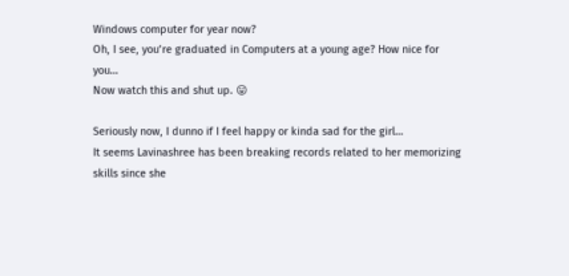Windows computer for year now?
Oh, I see, you’re graduated in Computers at a young age? How nice for you…
Now watch this and shut up. 😛

Seriously now, I dunno if I feel happy or kinda sad for the girl…
It seems Lavinashree has been breaking records related to her memorizing skills since she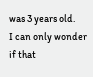was 3 years old.
I can only wonder if that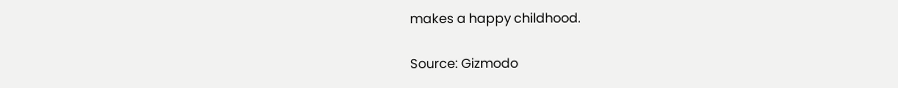makes a happy childhood.

Source: Gizmodo